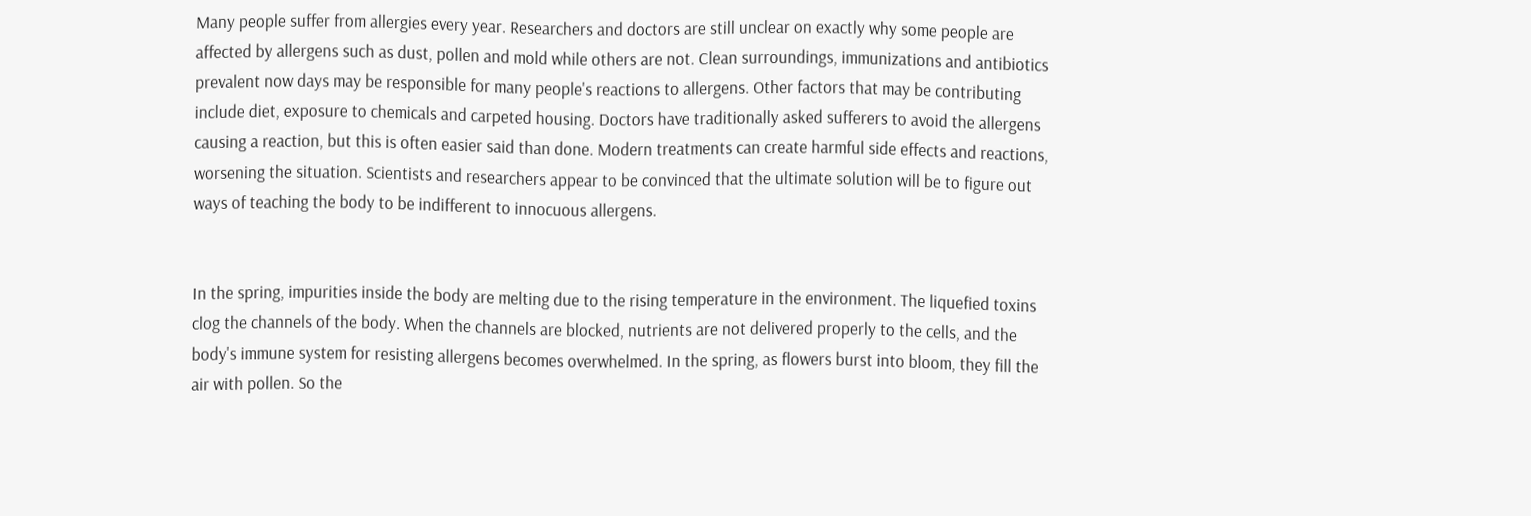Many people suffer from allergies every year. Researchers and doctors are still unclear on exactly why some people are affected by allergens such as dust, pollen and mold while others are not. Clean surroundings, immunizations and antibiotics prevalent now days may be responsible for many people's reactions to allergens. Other factors that may be contributing include diet, exposure to chemicals and carpeted housing. Doctors have traditionally asked sufferers to avoid the allergens causing a reaction, but this is often easier said than done. Modern treatments can create harmful side effects and reactions, worsening the situation. Scientists and researchers appear to be convinced that the ultimate solution will be to figure out ways of teaching the body to be indifferent to innocuous allergens.


In the spring, impurities inside the body are melting due to the rising temperature in the environment. The liquefied toxins clog the channels of the body. When the channels are blocked, nutrients are not delivered properly to the cells, and the body's immune system for resisting allergens becomes overwhelmed. In the spring, as flowers burst into bloom, they fill the air with pollen. So the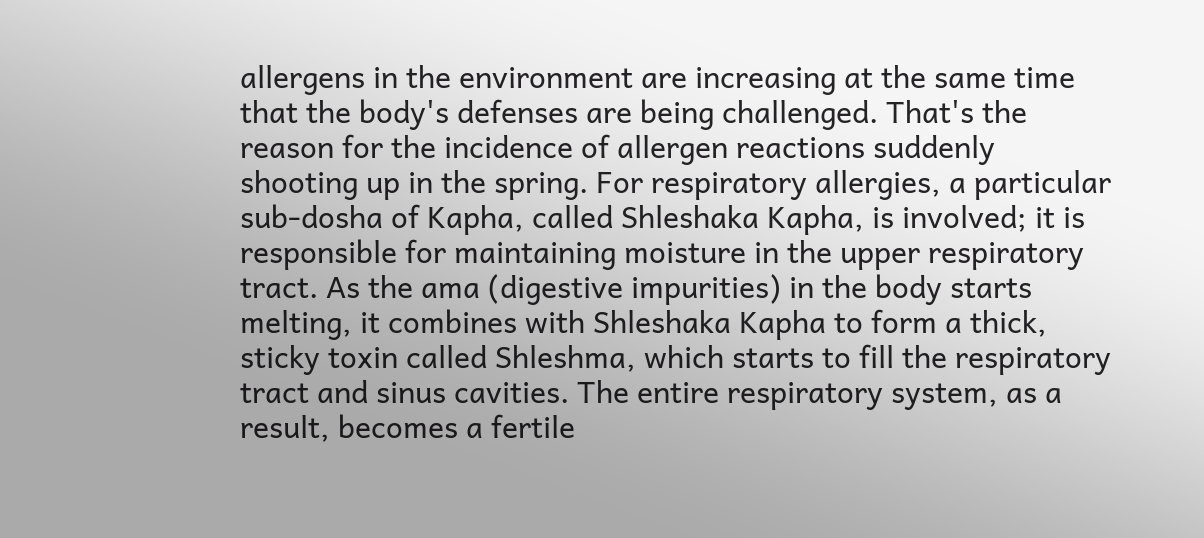allergens in the environment are increasing at the same time that the body's defenses are being challenged. That's the reason for the incidence of allergen reactions suddenly shooting up in the spring. For respiratory allergies, a particular sub-dosha of Kapha, called Shleshaka Kapha, is involved; it is responsible for maintaining moisture in the upper respiratory tract. As the ama (digestive impurities) in the body starts melting, it combines with Shleshaka Kapha to form a thick, sticky toxin called Shleshma, which starts to fill the respiratory tract and sinus cavities. The entire respiratory system, as a result, becomes a fertile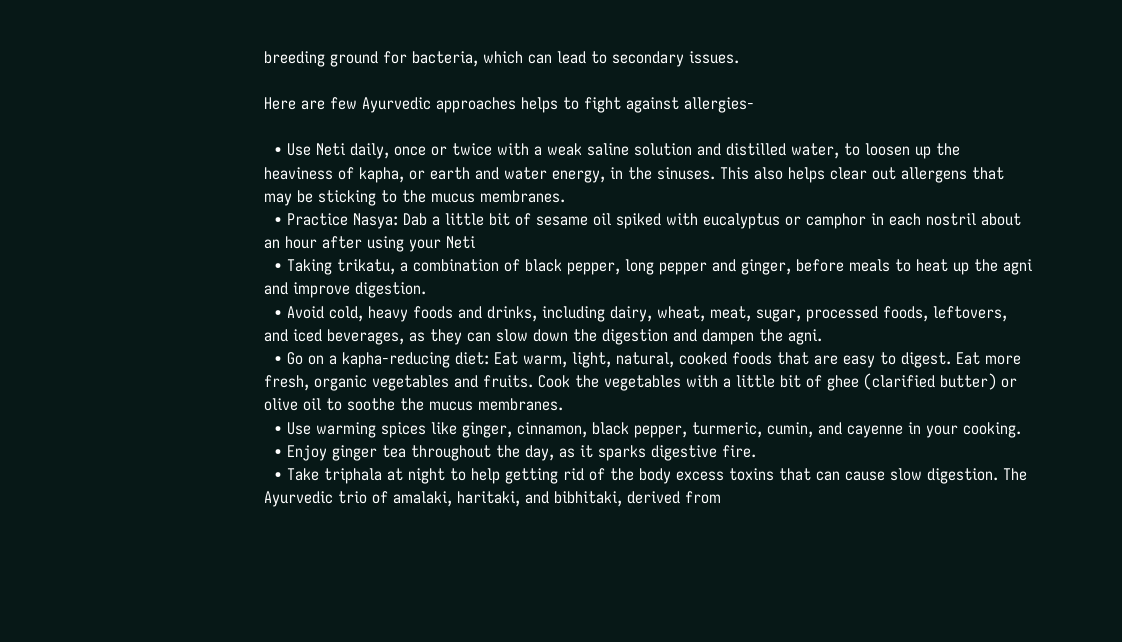breeding ground for bacteria, which can lead to secondary issues.

Here are few Ayurvedic approaches helps to fight against allergies-

  • Use Neti daily, once or twice with a weak saline solution and distilled water, to loosen up the heaviness of kapha, or earth and water energy, in the sinuses. This also helps clear out allergens that may be sticking to the mucus membranes.
  • Practice Nasya: Dab a little bit of sesame oil spiked with eucalyptus or camphor in each nostril about an hour after using your Neti
  • Taking trikatu, a combination of black pepper, long pepper and ginger, before meals to heat up the agni and improve digestion.
  • Avoid cold, heavy foods and drinks, including dairy, wheat, meat, sugar, processed foods, leftovers, and iced beverages, as they can slow down the digestion and dampen the agni.
  • Go on a kapha-reducing diet: Eat warm, light, natural, cooked foods that are easy to digest. Eat more fresh, organic vegetables and fruits. Cook the vegetables with a little bit of ghee (clarified butter) or olive oil to soothe the mucus membranes.
  • Use warming spices like ginger, cinnamon, black pepper, turmeric, cumin, and cayenne in your cooking.
  • Enjoy ginger tea throughout the day, as it sparks digestive fire.
  • Take triphala at night to help getting rid of the body excess toxins that can cause slow digestion. The Ayurvedic trio of amalaki, haritaki, and bibhitaki, derived from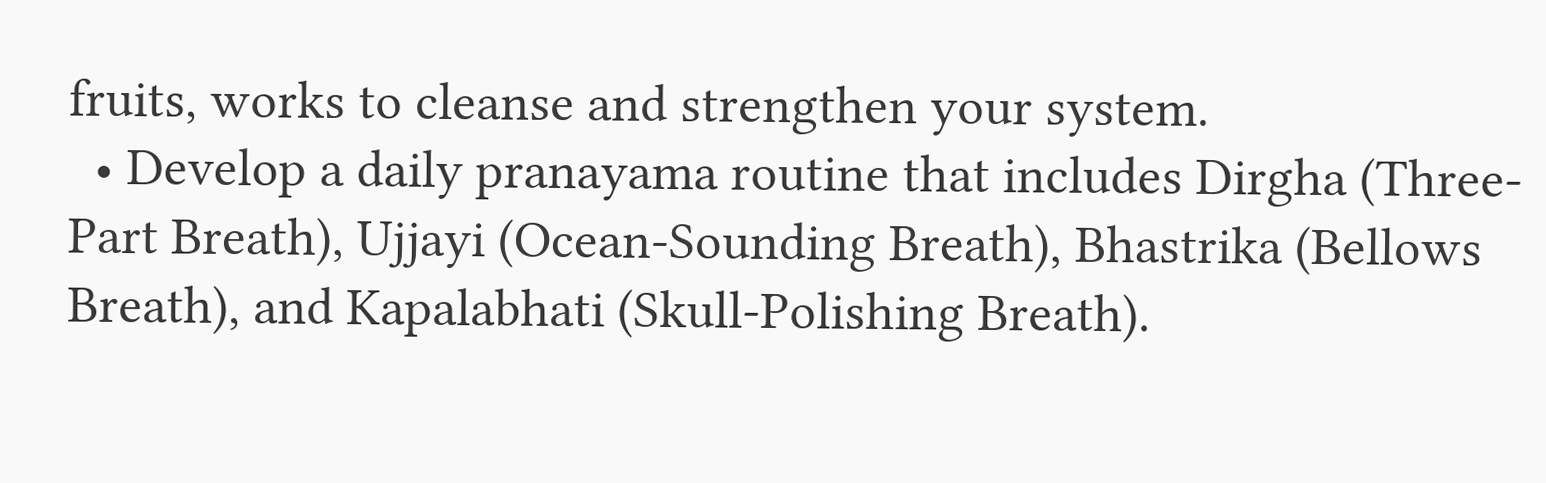fruits, works to cleanse and strengthen your system.
  • Develop a daily pranayama routine that includes Dirgha (Three-Part Breath), Ujjayi (Ocean-Sounding Breath), Bhastrika (Bellows Breath), and Kapalabhati (Skull-Polishing Breath).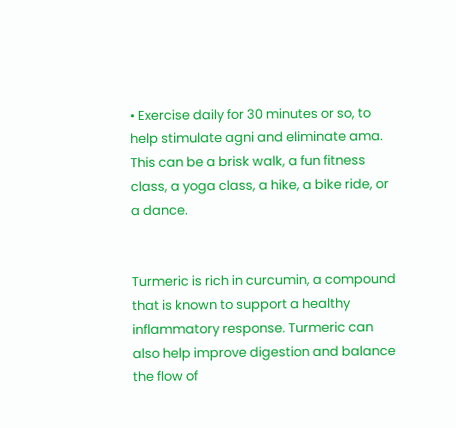• Exercise daily for 30 minutes or so, to help stimulate agni and eliminate ama. This can be a brisk walk, a fun fitness class, a yoga class, a hike, a bike ride, or a dance.


Turmeric is rich in curcumin, a compound that is known to support a healthy inflammatory response. Turmeric can also help improve digestion and balance the flow of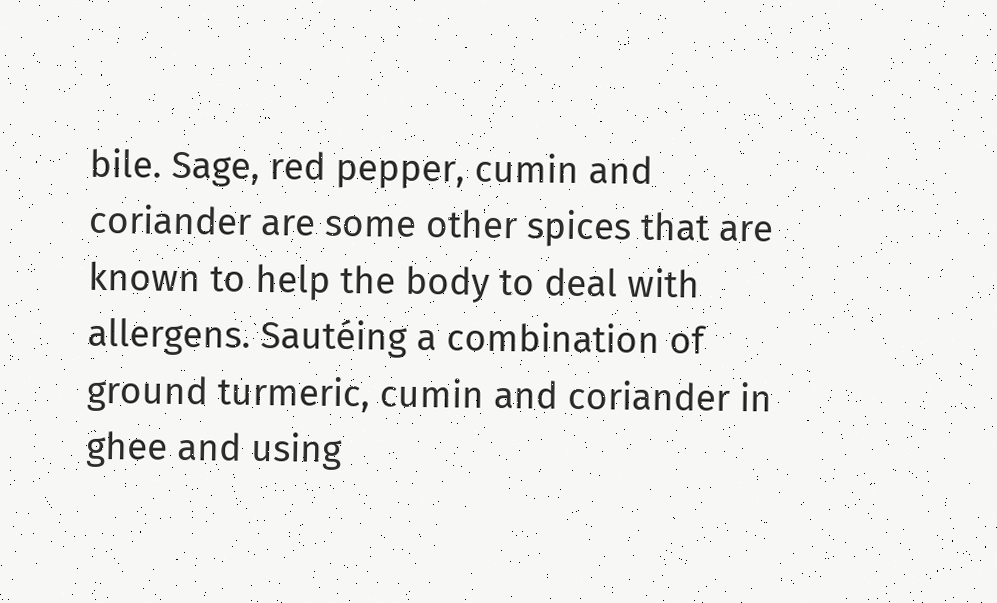bile. Sage, red pepper, cumin and coriander are some other spices that are known to help the body to deal with allergens. Sautéing a combination of ground turmeric, cumin and coriander in ghee and using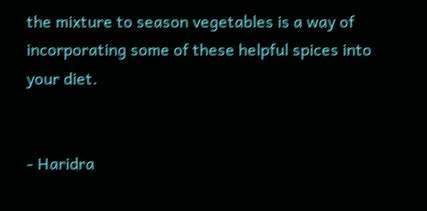the mixture to season vegetables is a way of incorporating some of these helpful spices into your diet.


- Haridra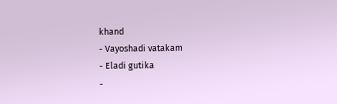khand
- Vayoshadi vatakam
- Eladi gutika
-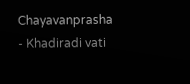Chayavanprasha
- Khadiradi vati